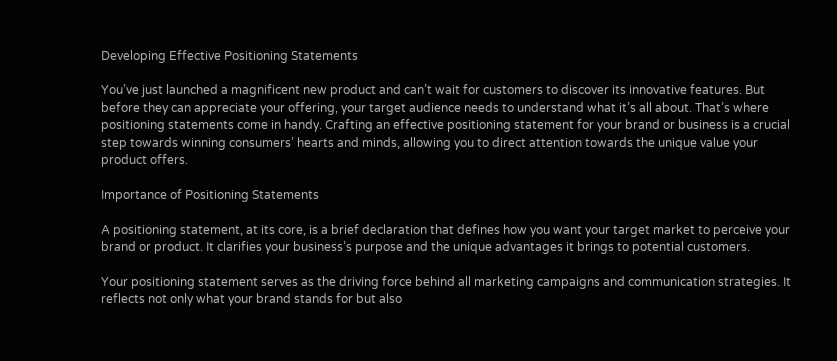Developing Effective Positioning Statements

You’ve just launched a magnificent new product and can’t wait for customers to discover its innovative features. But before they can appreciate your offering, your target audience needs to understand what it’s all about. That’s where positioning statements come in handy. Crafting an effective positioning statement for your brand or business is a crucial step towards winning consumers’ hearts and minds, allowing you to direct attention towards the unique value your product offers.

Importance of Positioning Statements

A positioning statement, at its core, is a brief declaration that defines how you want your target market to perceive your brand or product. It clarifies your business’s purpose and the unique advantages it brings to potential customers.

Your positioning statement serves as the driving force behind all marketing campaigns and communication strategies. It reflects not only what your brand stands for but also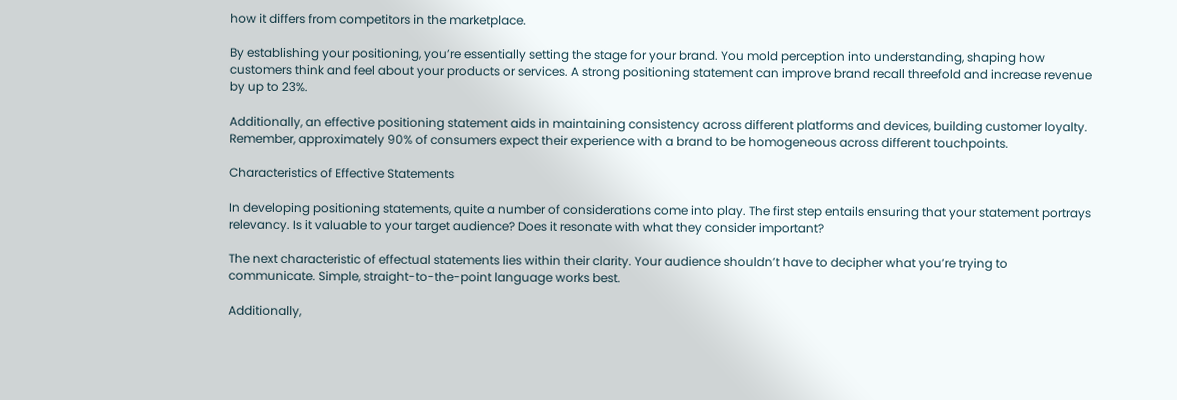how it differs from competitors in the marketplace.

By establishing your positioning, you’re essentially setting the stage for your brand. You mold perception into understanding, shaping how customers think and feel about your products or services. A strong positioning statement can improve brand recall threefold and increase revenue by up to 23%.

Additionally, an effective positioning statement aids in maintaining consistency across different platforms and devices, building customer loyalty. Remember, approximately 90% of consumers expect their experience with a brand to be homogeneous across different touchpoints.

Characteristics of Effective Statements

In developing positioning statements, quite a number of considerations come into play. The first step entails ensuring that your statement portrays relevancy. Is it valuable to your target audience? Does it resonate with what they consider important?

The next characteristic of effectual statements lies within their clarity. Your audience shouldn’t have to decipher what you’re trying to communicate. Simple, straight-to-the-point language works best.

Additionally,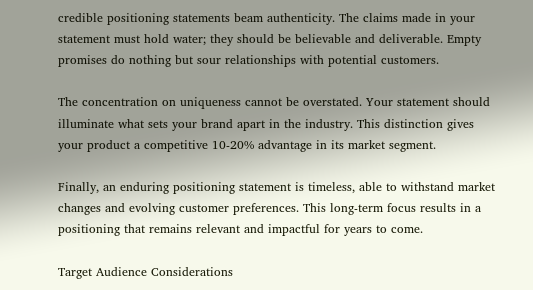credible positioning statements beam authenticity. The claims made in your statement must hold water; they should be believable and deliverable. Empty promises do nothing but sour relationships with potential customers.

The concentration on uniqueness cannot be overstated. Your statement should illuminate what sets your brand apart in the industry. This distinction gives your product a competitive 10-20% advantage in its market segment.

Finally, an enduring positioning statement is timeless, able to withstand market changes and evolving customer preferences. This long-term focus results in a positioning that remains relevant and impactful for years to come.

Target Audience Considerations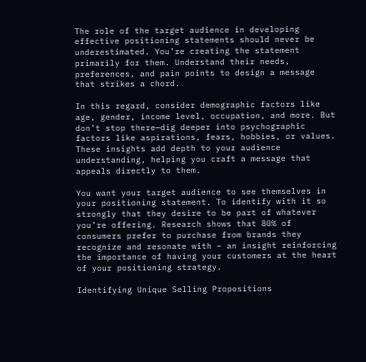The role of the target audience in developing effective positioning statements should never be underestimated. You’re creating the statement primarily for them. Understand their needs, preferences, and pain points to design a message that strikes a chord.

In this regard, consider demographic factors like age, gender, income level, occupation, and more. But don’t stop there—dig deeper into psychographic factors like aspirations, fears, hobbies, or values. These insights add depth to your audience understanding, helping you craft a message that appeals directly to them.

You want your target audience to see themselves in your positioning statement. To identify with it so strongly that they desire to be part of whatever you’re offering. Research shows that 80% of consumers prefer to purchase from brands they recognize and resonate with – an insight reinforcing the importance of having your customers at the heart of your positioning strategy.

Identifying Unique Selling Propositions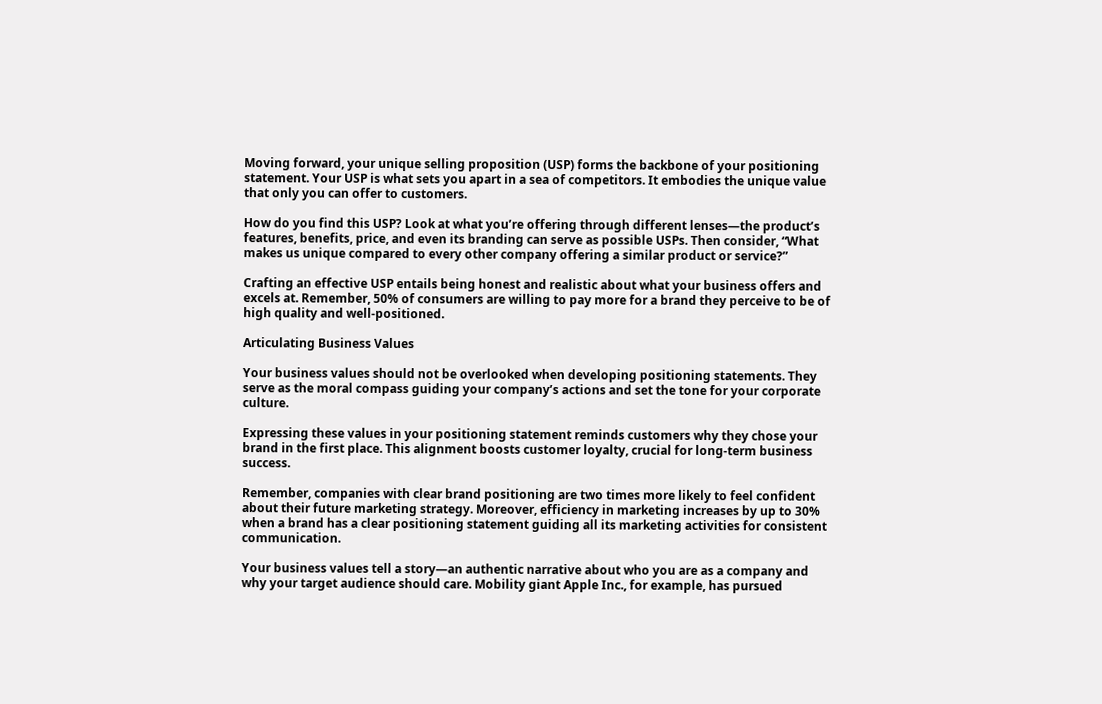Moving forward, your unique selling proposition (USP) forms the backbone of your positioning statement. Your USP is what sets you apart in a sea of competitors. It embodies the unique value that only you can offer to customers.

How do you find this USP? Look at what you’re offering through different lenses—the product’s features, benefits, price, and even its branding can serve as possible USPs. Then consider, “What makes us unique compared to every other company offering a similar product or service?”

Crafting an effective USP entails being honest and realistic about what your business offers and excels at. Remember, 50% of consumers are willing to pay more for a brand they perceive to be of high quality and well-positioned.

Articulating Business Values

Your business values should not be overlooked when developing positioning statements. They serve as the moral compass guiding your company’s actions and set the tone for your corporate culture.

Expressing these values in your positioning statement reminds customers why they chose your brand in the first place. This alignment boosts customer loyalty, crucial for long-term business success.

Remember, companies with clear brand positioning are two times more likely to feel confident about their future marketing strategy. Moreover, efficiency in marketing increases by up to 30% when a brand has a clear positioning statement guiding all its marketing activities for consistent communication.

Your business values tell a story—an authentic narrative about who you are as a company and why your target audience should care. Mobility giant Apple Inc., for example, has pursued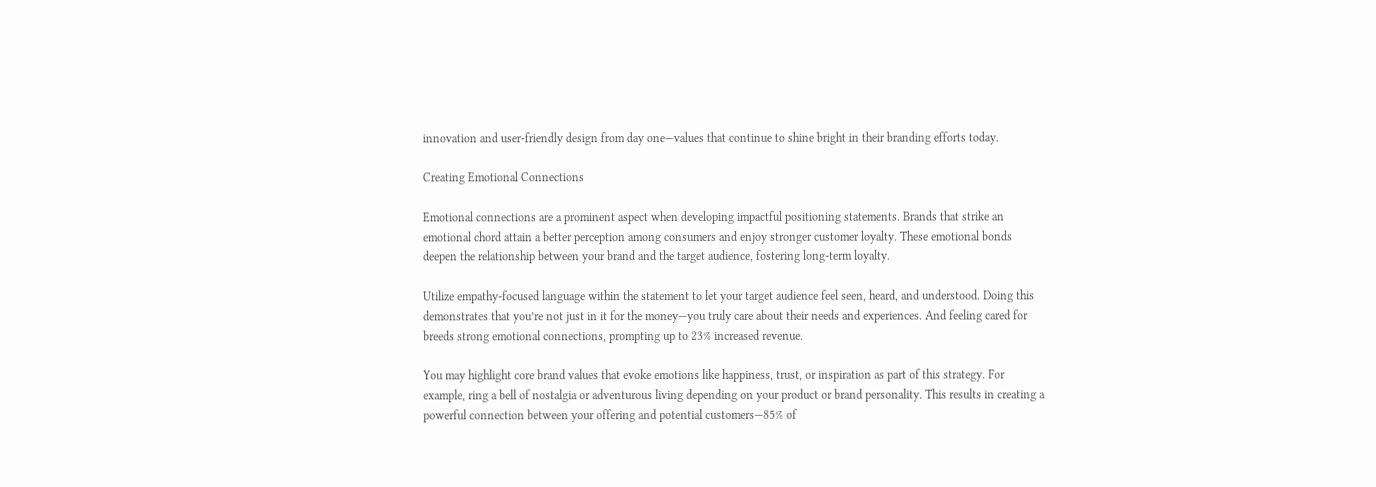innovation and user-friendly design from day one—values that continue to shine bright in their branding efforts today.

Creating Emotional Connections

Emotional connections are a prominent aspect when developing impactful positioning statements. Brands that strike an emotional chord attain a better perception among consumers and enjoy stronger customer loyalty. These emotional bonds deepen the relationship between your brand and the target audience, fostering long-term loyalty.

Utilize empathy-focused language within the statement to let your target audience feel seen, heard, and understood. Doing this demonstrates that you’re not just in it for the money—you truly care about their needs and experiences. And feeling cared for breeds strong emotional connections, prompting up to 23% increased revenue.

You may highlight core brand values that evoke emotions like happiness, trust, or inspiration as part of this strategy. For example, ring a bell of nostalgia or adventurous living depending on your product or brand personality. This results in creating a powerful connection between your offering and potential customers—85% of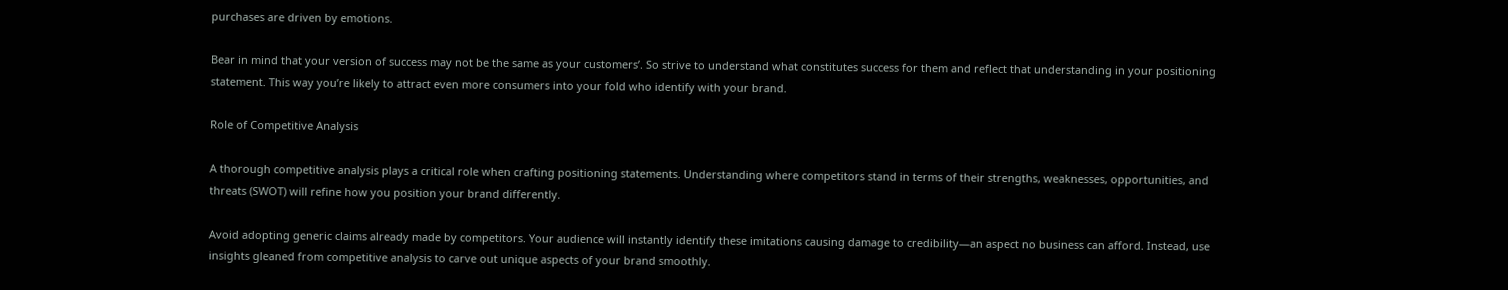purchases are driven by emotions.

Bear in mind that your version of success may not be the same as your customers’. So strive to understand what constitutes success for them and reflect that understanding in your positioning statement. This way you’re likely to attract even more consumers into your fold who identify with your brand.

Role of Competitive Analysis

A thorough competitive analysis plays a critical role when crafting positioning statements. Understanding where competitors stand in terms of their strengths, weaknesses, opportunities, and threats (SWOT) will refine how you position your brand differently.

Avoid adopting generic claims already made by competitors. Your audience will instantly identify these imitations causing damage to credibility—an aspect no business can afford. Instead, use insights gleaned from competitive analysis to carve out unique aspects of your brand smoothly.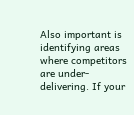Also important is identifying areas where competitors are under-delivering. If your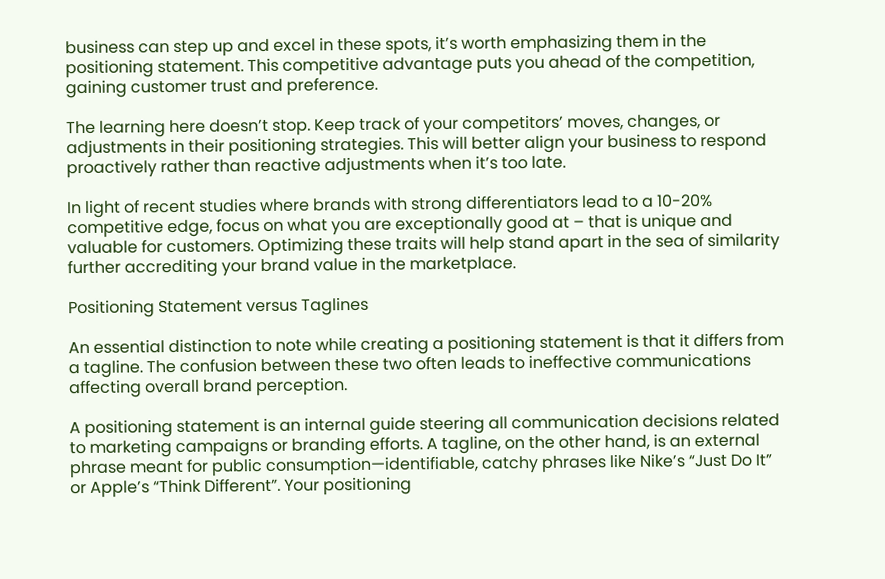business can step up and excel in these spots, it’s worth emphasizing them in the positioning statement. This competitive advantage puts you ahead of the competition, gaining customer trust and preference.

The learning here doesn’t stop. Keep track of your competitors’ moves, changes, or adjustments in their positioning strategies. This will better align your business to respond proactively rather than reactive adjustments when it’s too late.

In light of recent studies where brands with strong differentiators lead to a 10-20% competitive edge, focus on what you are exceptionally good at – that is unique and valuable for customers. Optimizing these traits will help stand apart in the sea of similarity further accrediting your brand value in the marketplace.

Positioning Statement versus Taglines

An essential distinction to note while creating a positioning statement is that it differs from a tagline. The confusion between these two often leads to ineffective communications affecting overall brand perception.

A positioning statement is an internal guide steering all communication decisions related to marketing campaigns or branding efforts. A tagline, on the other hand, is an external phrase meant for public consumption—identifiable, catchy phrases like Nike’s “Just Do It” or Apple’s “Think Different”. Your positioning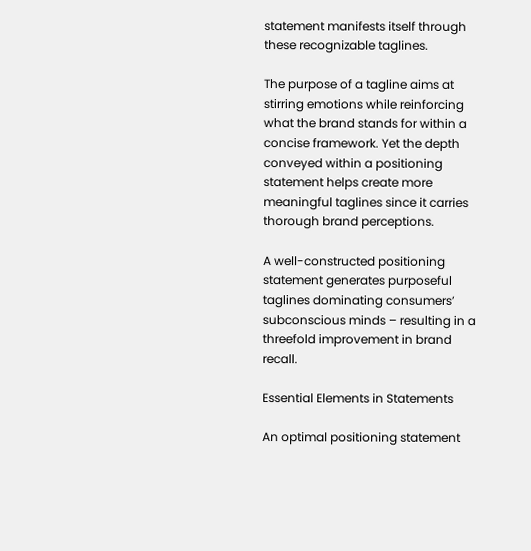statement manifests itself through these recognizable taglines.

The purpose of a tagline aims at stirring emotions while reinforcing what the brand stands for within a concise framework. Yet the depth conveyed within a positioning statement helps create more meaningful taglines since it carries thorough brand perceptions.

A well-constructed positioning statement generates purposeful taglines dominating consumers’ subconscious minds – resulting in a threefold improvement in brand recall.

Essential Elements in Statements

An optimal positioning statement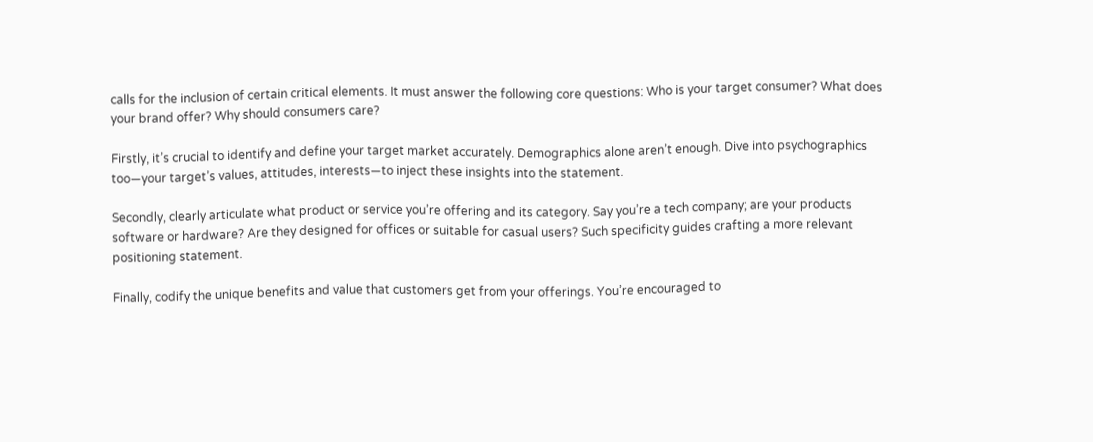calls for the inclusion of certain critical elements. It must answer the following core questions: Who is your target consumer? What does your brand offer? Why should consumers care?

Firstly, it’s crucial to identify and define your target market accurately. Demographics alone aren’t enough. Dive into psychographics too—your target’s values, attitudes, interests—to inject these insights into the statement.

Secondly, clearly articulate what product or service you’re offering and its category. Say you’re a tech company; are your products software or hardware? Are they designed for offices or suitable for casual users? Such specificity guides crafting a more relevant positioning statement.

Finally, codify the unique benefits and value that customers get from your offerings. You’re encouraged to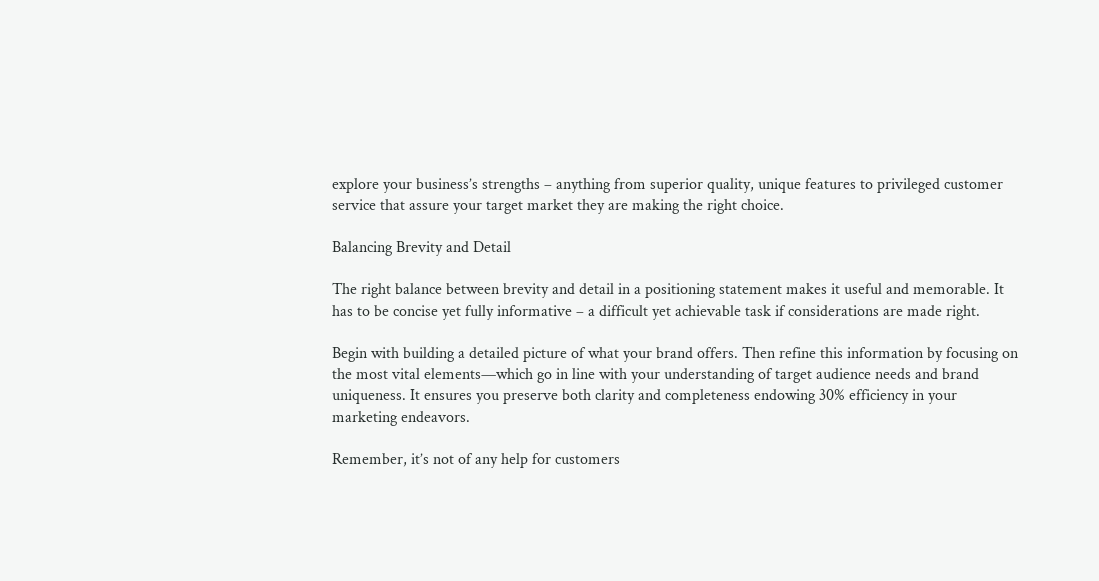explore your business’s strengths – anything from superior quality, unique features to privileged customer service that assure your target market they are making the right choice.

Balancing Brevity and Detail

The right balance between brevity and detail in a positioning statement makes it useful and memorable. It has to be concise yet fully informative – a difficult yet achievable task if considerations are made right.

Begin with building a detailed picture of what your brand offers. Then refine this information by focusing on the most vital elements—which go in line with your understanding of target audience needs and brand uniqueness. It ensures you preserve both clarity and completeness endowing 30% efficiency in your marketing endeavors.

Remember, it’s not of any help for customers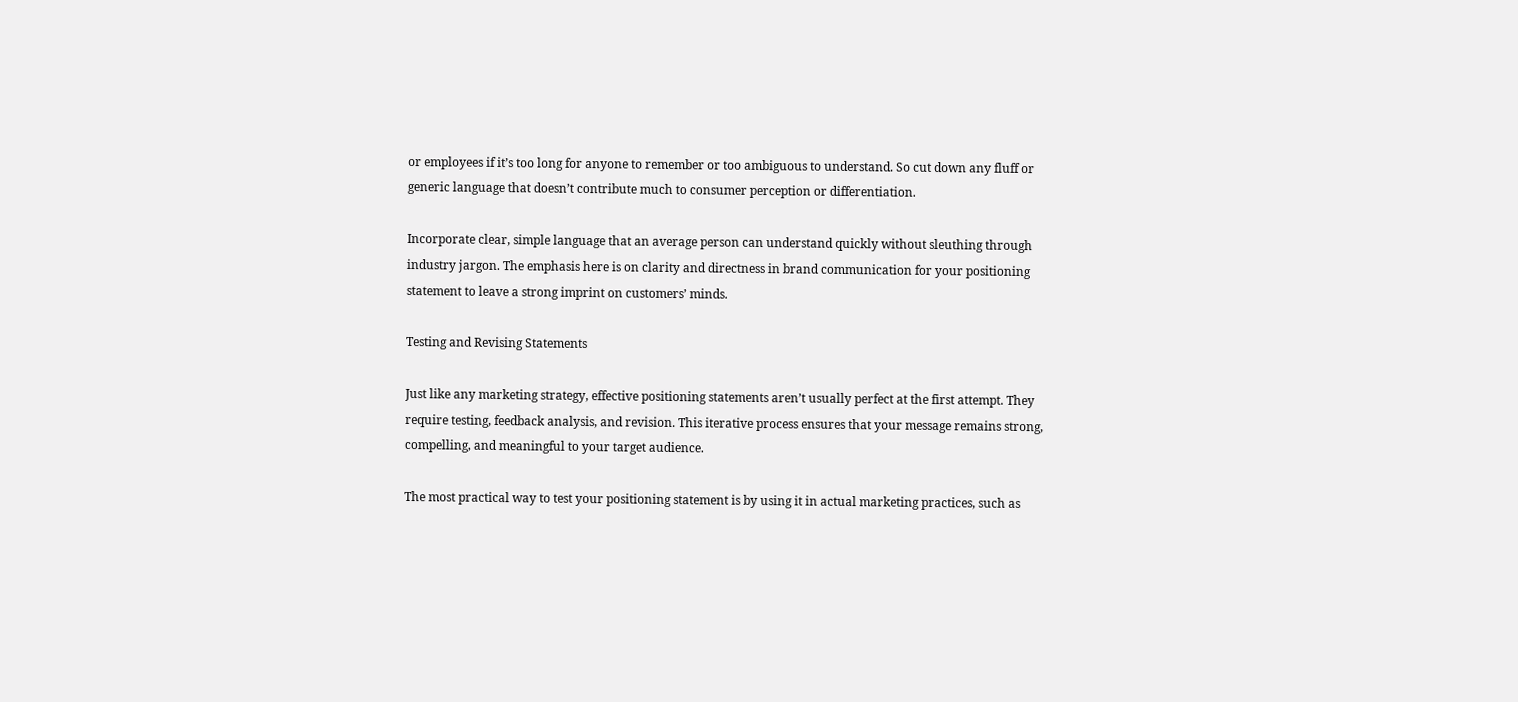or employees if it’s too long for anyone to remember or too ambiguous to understand. So cut down any fluff or generic language that doesn’t contribute much to consumer perception or differentiation.

Incorporate clear, simple language that an average person can understand quickly without sleuthing through industry jargon. The emphasis here is on clarity and directness in brand communication for your positioning statement to leave a strong imprint on customers’ minds.

Testing and Revising Statements

Just like any marketing strategy, effective positioning statements aren’t usually perfect at the first attempt. They require testing, feedback analysis, and revision. This iterative process ensures that your message remains strong, compelling, and meaningful to your target audience.

The most practical way to test your positioning statement is by using it in actual marketing practices, such as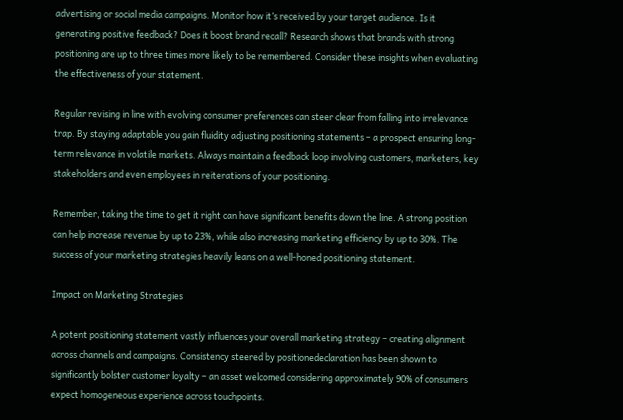advertising or social media campaigns. Monitor how it’s received by your target audience. Is it generating positive feedback? Does it boost brand recall? Research shows that brands with strong positioning are up to three times more likely to be remembered. Consider these insights when evaluating the effectiveness of your statement.

Regular revising in line with evolving consumer preferences can steer clear from falling into irrelevance trap. By staying adaptable you gain fluidity adjusting positioning statements – a prospect ensuring long-term relevance in volatile markets. Always maintain a feedback loop involving customers, marketers, key stakeholders and even employees in reiterations of your positioning.

Remember, taking the time to get it right can have significant benefits down the line. A strong position can help increase revenue by up to 23%, while also increasing marketing efficiency by up to 30%. The success of your marketing strategies heavily leans on a well-honed positioning statement.

Impact on Marketing Strategies

A potent positioning statement vastly influences your overall marketing strategy – creating alignment across channels and campaigns. Consistency steered by positionedeclaration has been shown to significantly bolster customer loyalty – an asset welcomed considering approximately 90% of consumers expect homogeneous experience across touchpoints.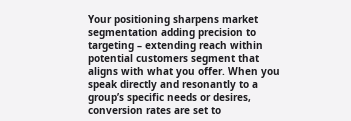Your positioning sharpens market segmentation adding precision to targeting – extending reach within potential customers segment that aligns with what you offer. When you speak directly and resonantly to a group’s specific needs or desires, conversion rates are set to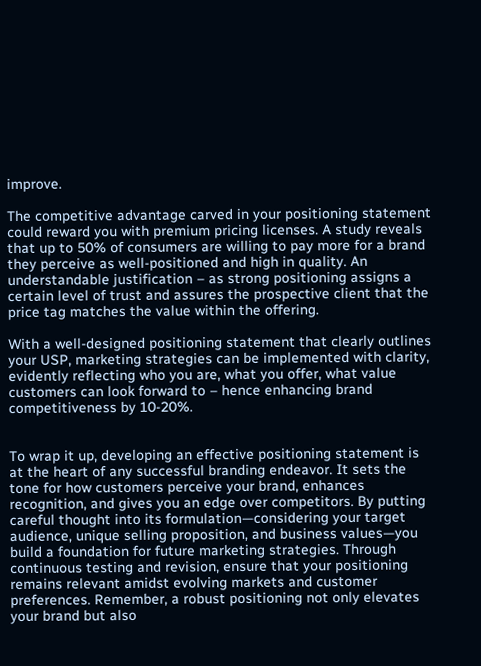improve.

The competitive advantage carved in your positioning statement could reward you with premium pricing licenses. A study reveals that up to 50% of consumers are willing to pay more for a brand they perceive as well-positioned and high in quality. An understandable justification – as strong positioning assigns a certain level of trust and assures the prospective client that the price tag matches the value within the offering.

With a well-designed positioning statement that clearly outlines your USP, marketing strategies can be implemented with clarity, evidently reflecting who you are, what you offer, what value customers can look forward to – hence enhancing brand competitiveness by 10-20%.


To wrap it up, developing an effective positioning statement is at the heart of any successful branding endeavor. It sets the tone for how customers perceive your brand, enhances recognition, and gives you an edge over competitors. By putting careful thought into its formulation—considering your target audience, unique selling proposition, and business values—you build a foundation for future marketing strategies. Through continuous testing and revision, ensure that your positioning remains relevant amidst evolving markets and customer preferences. Remember, a robust positioning not only elevates your brand but also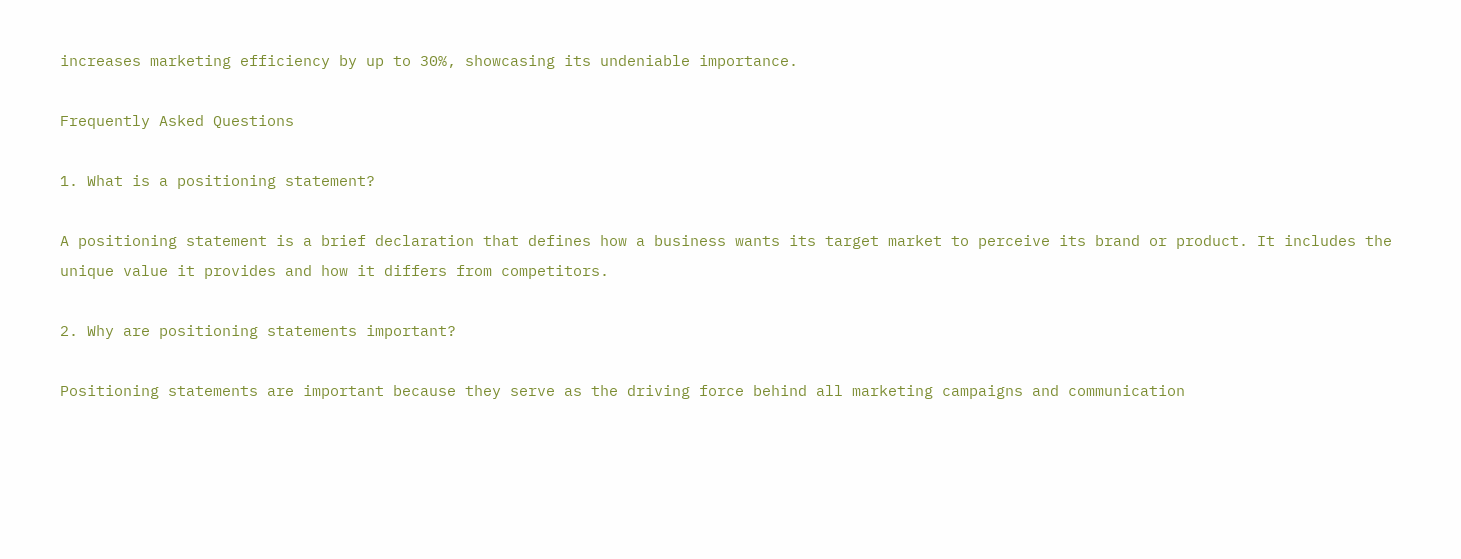increases marketing efficiency by up to 30%, showcasing its undeniable importance.

Frequently Asked Questions

1. What is a positioning statement?

A positioning statement is a brief declaration that defines how a business wants its target market to perceive its brand or product. It includes the unique value it provides and how it differs from competitors.

2. Why are positioning statements important?

Positioning statements are important because they serve as the driving force behind all marketing campaigns and communication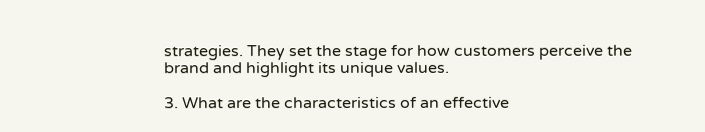strategies. They set the stage for how customers perceive the brand and highlight its unique values.

3. What are the characteristics of an effective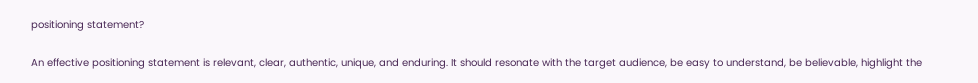positioning statement?

An effective positioning statement is relevant, clear, authentic, unique, and enduring. It should resonate with the target audience, be easy to understand, be believable, highlight the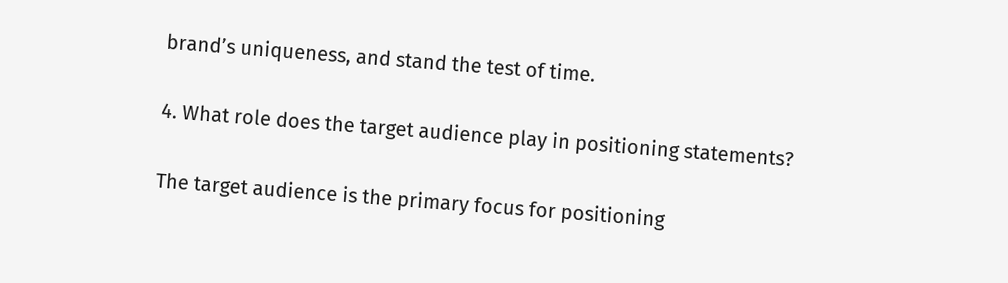brand’s uniqueness, and stand the test of time.

4. What role does the target audience play in positioning statements?

The target audience is the primary focus for positioning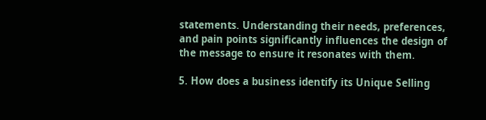statements. Understanding their needs, preferences, and pain points significantly influences the design of the message to ensure it resonates with them.

5. How does a business identify its Unique Selling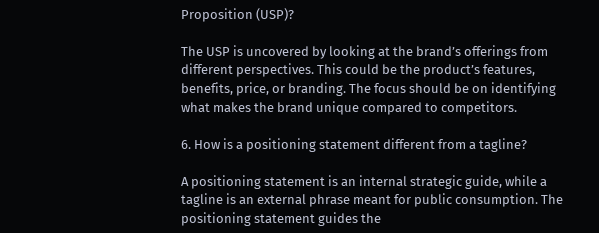Proposition (USP)?

The USP is uncovered by looking at the brand’s offerings from different perspectives. This could be the product’s features, benefits, price, or branding. The focus should be on identifying what makes the brand unique compared to competitors.

6. How is a positioning statement different from a tagline?

A positioning statement is an internal strategic guide, while a tagline is an external phrase meant for public consumption. The positioning statement guides the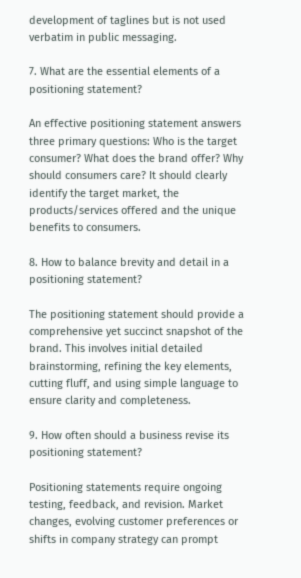development of taglines but is not used verbatim in public messaging.

7. What are the essential elements of a positioning statement?

An effective positioning statement answers three primary questions: Who is the target consumer? What does the brand offer? Why should consumers care? It should clearly identify the target market, the products/services offered and the unique benefits to consumers.

8. How to balance brevity and detail in a positioning statement?

The positioning statement should provide a comprehensive yet succinct snapshot of the brand. This involves initial detailed brainstorming, refining the key elements, cutting fluff, and using simple language to ensure clarity and completeness.

9. How often should a business revise its positioning statement?

Positioning statements require ongoing testing, feedback, and revision. Market changes, evolving customer preferences or shifts in company strategy can prompt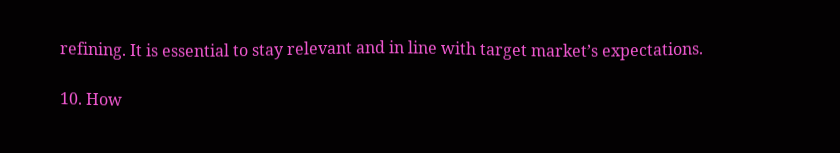refining. It is essential to stay relevant and in line with target market’s expectations.

10. How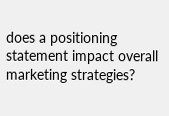does a positioning statement impact overall marketing strategies?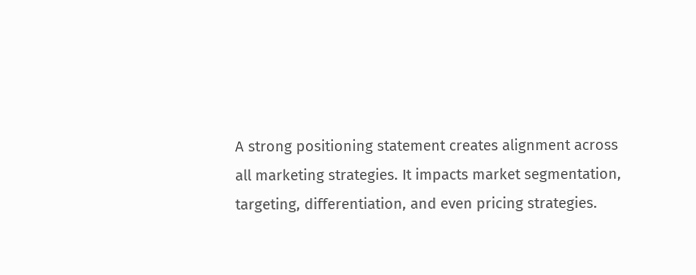A strong positioning statement creates alignment across all marketing strategies. It impacts market segmentation, targeting, differentiation, and even pricing strategies.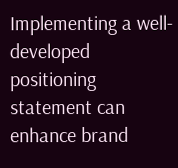Implementing a well-developed positioning statement can enhance brand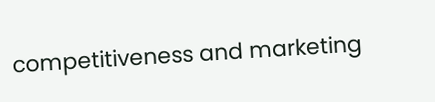competitiveness and marketing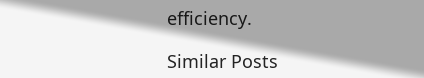efficiency.

Similar Posts